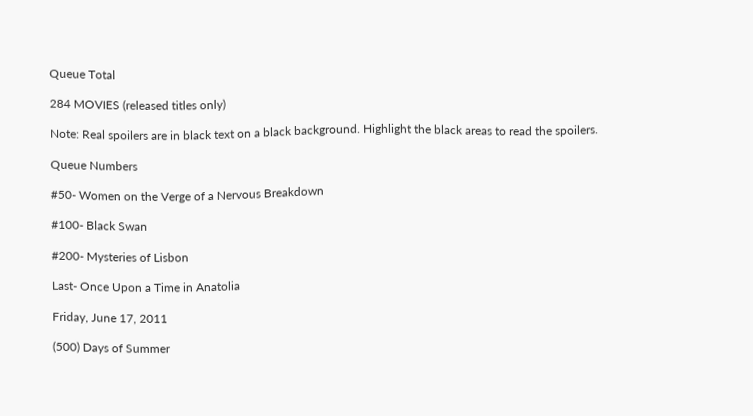Queue Total

284 MOVIES (released titles only)

Note: Real spoilers are in black text on a black background. Highlight the black areas to read the spoilers.

Queue Numbers

#50- Women on the Verge of a Nervous Breakdown

#100- Black Swan

#200- Mysteries of Lisbon

Last- Once Upon a Time in Anatolia

Friday, June 17, 2011

(500) Days of Summer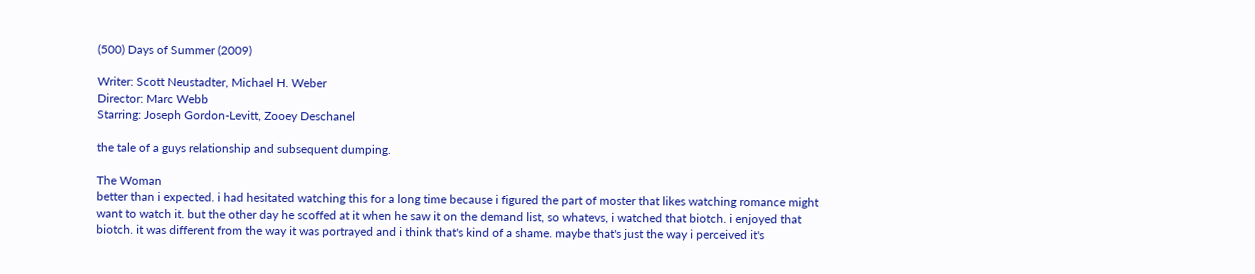(500) Days of Summer (2009)

Writer: Scott Neustadter, Michael H. Weber
Director: Marc Webb
Starring: Joseph Gordon-Levitt, Zooey Deschanel

the tale of a guys relationship and subsequent dumping.

The Woman
better than i expected. i had hesitated watching this for a long time because i figured the part of moster that likes watching romance might want to watch it. but the other day he scoffed at it when he saw it on the demand list, so whatevs, i watched that biotch. i enjoyed that biotch. it was different from the way it was portrayed and i think that's kind of a shame. maybe that's just the way i perceived it's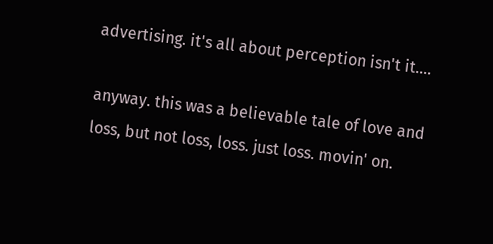advertising. it's all about perception isn't it....

anyway. this was a believable tale of love and loss, but not loss, loss. just loss. movin' on.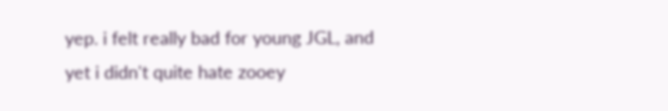yep. i felt really bad for young JGL, and yet i didn't quite hate zooey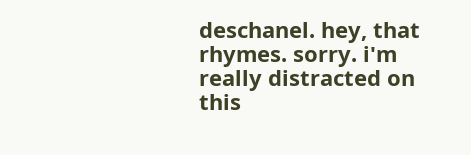deschanel. hey, that rhymes. sorry. i'm really distracted on this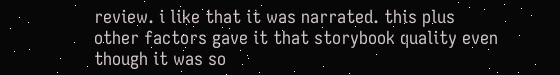review. i like that it was narrated. this plus other factors gave it that storybook quality even though it was so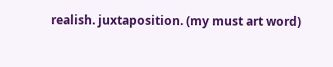realish. juxtaposition. (my must art word)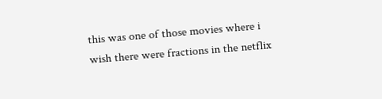this was one of those movies where i wish there were fractions in the netflix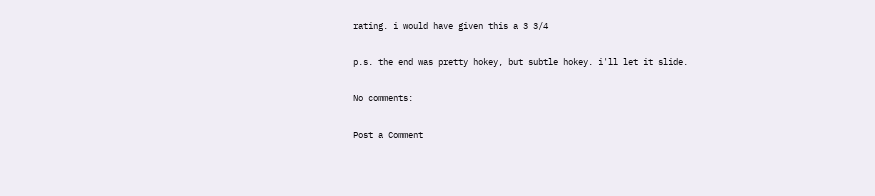rating. i would have given this a 3 3/4

p.s. the end was pretty hokey, but subtle hokey. i'll let it slide.

No comments:

Post a Comment